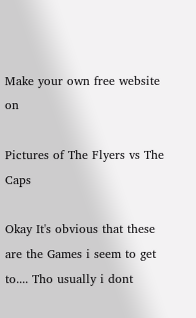Make your own free website on

Pictures of The Flyers vs The Caps

Okay It's obvious that these are the Games i seem to get to.... Tho usually i dont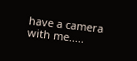have a camera with me.....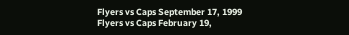Flyers vs Caps September 17, 1999
Flyers vs Caps February 19,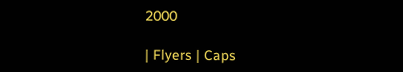2000

| Flyers | Caps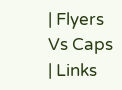| Flyers Vs Caps | Links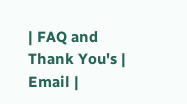| FAQ and Thank You's | Email |